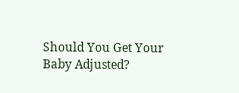Should You Get Your Baby Adjusted?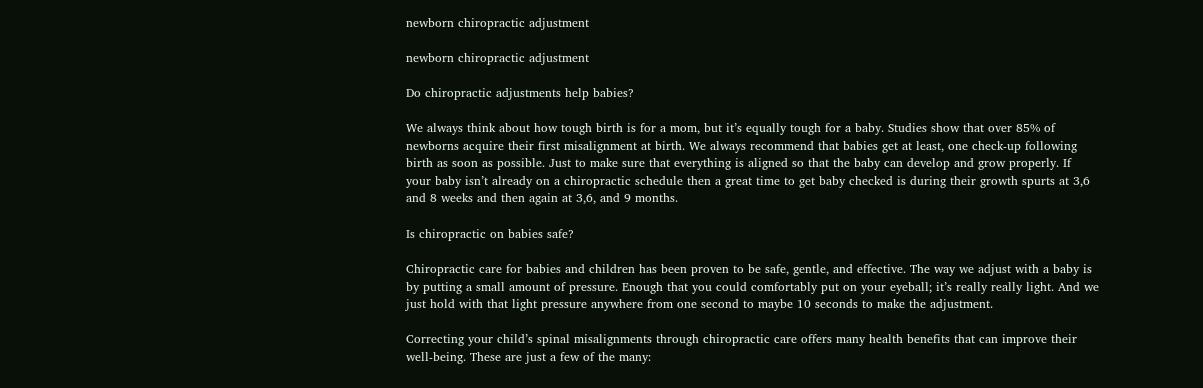newborn chiropractic adjustment

newborn chiropractic adjustment

Do chiropractic adjustments help babies?

We always think about how tough birth is for a mom, but it’s equally tough for a baby. Studies show that over 85% of newborns acquire their first misalignment at birth. We always recommend that babies get at least, one check-up following birth as soon as possible. Just to make sure that everything is aligned so that the baby can develop and grow properly. If your baby isn’t already on a chiropractic schedule then a great time to get baby checked is during their growth spurts at 3,6 and 8 weeks and then again at 3,6, and 9 months.

Is chiropractic on babies safe?

Chiropractic care for babies and children has been proven to be safe, gentle, and effective. The way we adjust with a baby is by putting a small amount of pressure. Enough that you could comfortably put on your eyeball; it’s really really light. And we just hold with that light pressure anywhere from one second to maybe 10 seconds to make the adjustment.

Correcting your child’s spinal misalignments through chiropractic care offers many health benefits that can improve their well-being. These are just a few of the many: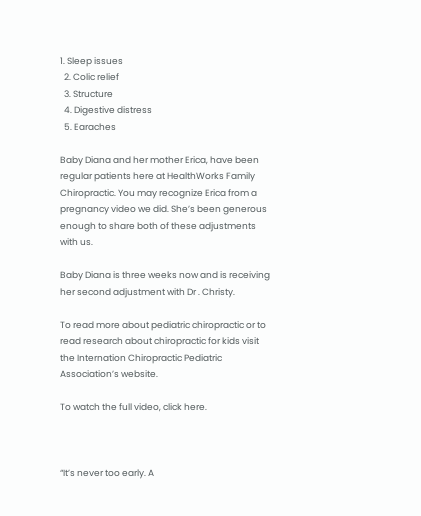1. Sleep issues
  2. Colic relief
  3. Structure
  4. Digestive distress
  5. Earaches

Baby Diana and her mother Erica, have been regular patients here at HealthWorks Family Chiropractic. You may recognize Erica from a pregnancy video we did. She’s been generous enough to share both of these adjustments with us.

Baby Diana is three weeks now and is receiving her second adjustment with Dr . Christy.

To read more about pediatric chiropractic or to read research about chiropractic for kids visit the Internation Chiropractic Pediatric Association’s website.

To watch the full video, click here.



“It’s never too early. A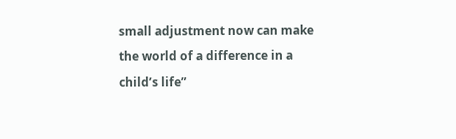small adjustment now can make the world of a difference in a child’s life”